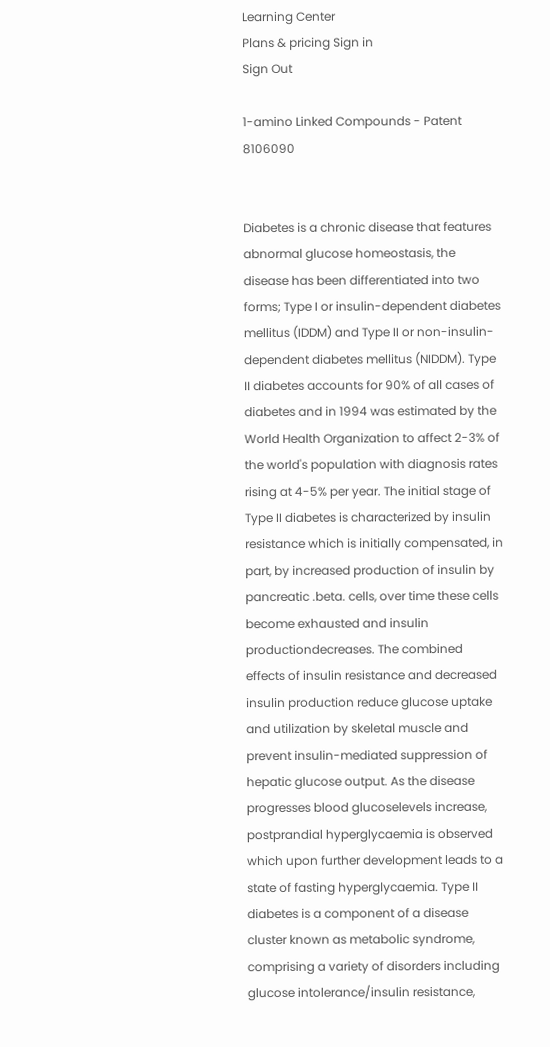Learning Center
Plans & pricing Sign in
Sign Out

1-amino Linked Compounds - Patent 8106090


Diabetes is a chronic disease that features abnormal glucose homeostasis, the disease has been differentiated into two forms; Type I or insulin-dependent diabetes mellitus (IDDM) and Type II or non-insulin-dependent diabetes mellitus (NIDDM). Type II diabetes accounts for 90% of all cases of diabetes and in 1994 was estimated by the World Health Organization to affect 2-3% of the world's population with diagnosis rates rising at 4-5% per year. The initial stage of Type II diabetes is characterized by insulin resistance which is initially compensated, in part, by increased production of insulin by pancreatic .beta. cells, over time these cells become exhausted and insulin productiondecreases. The combined effects of insulin resistance and decreased insulin production reduce glucose uptake and utilization by skeletal muscle and prevent insulin-mediated suppression of hepatic glucose output. As the disease progresses blood glucoselevels increase, postprandial hyperglycaemia is observed which upon further development leads to a state of fasting hyperglycaemia. Type II diabetes is a component of a disease cluster known as metabolic syndrome, comprising a variety of disorders including glucose intolerance/insulin resistance,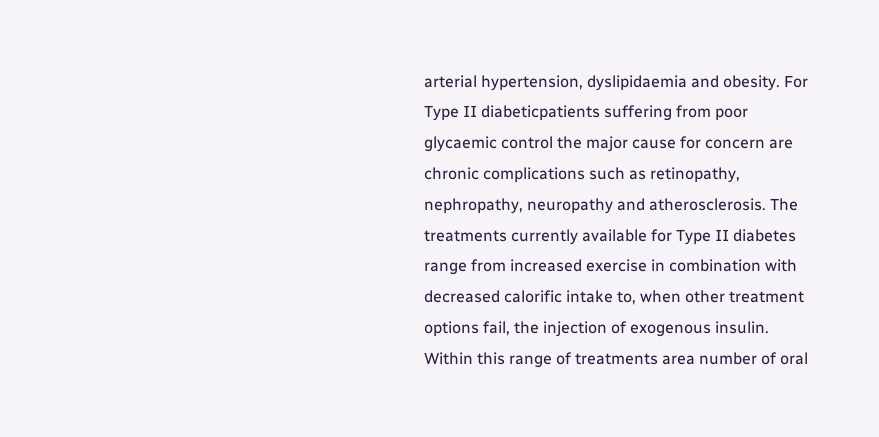arterial hypertension, dyslipidaemia and obesity. For Type II diabeticpatients suffering from poor glycaemic control the major cause for concern are chronic complications such as retinopathy, nephropathy, neuropathy and atherosclerosis. The treatments currently available for Type II diabetes range from increased exercise in combination with decreased calorific intake to, when other treatment options fail, the injection of exogenous insulin. Within this range of treatments area number of oral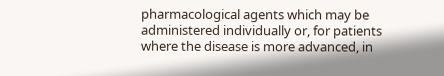pharmacological agents which may be administered individually or, for patients where the disease is more advanced, in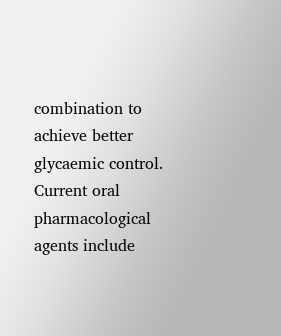combination to achieve better glycaemic control. Current oral pharmacological agents include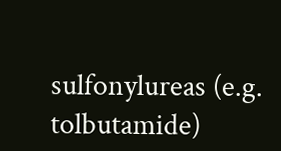sulfonylureas (e.g. tolbutamide)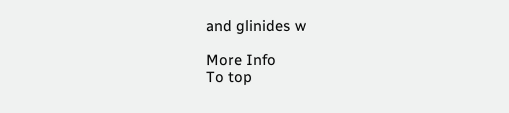and glinides w

More Info
To top